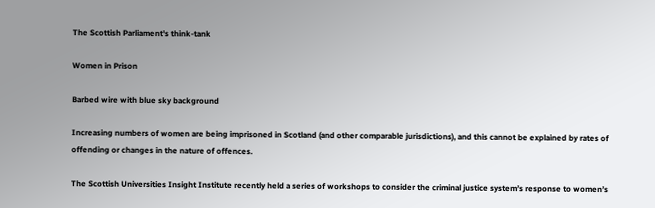The Scottish Parliament's think-tank

Women in Prison

Barbed wire with blue sky background

Increasing numbers of women are being imprisoned in Scotland (and other comparable jurisdictions), and this cannot be explained by rates of offending or changes in the nature of offences.

The Scottish Universities Insight Institute recently held a series of workshops to consider the criminal justice system’s response to women’s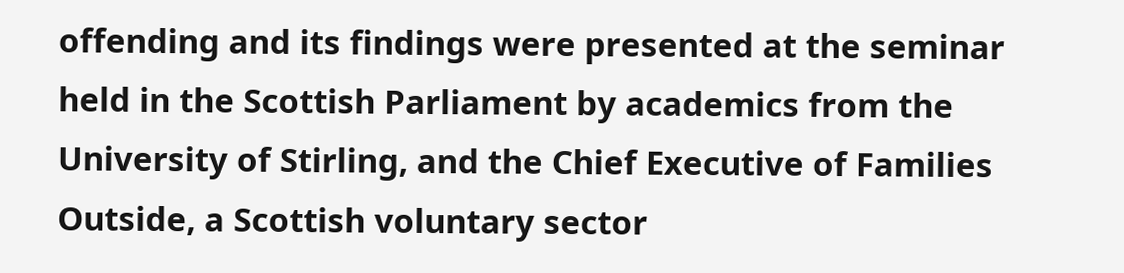offending and its findings were presented at the seminar held in the Scottish Parliament by academics from the University of Stirling, and the Chief Executive of Families Outside, a Scottish voluntary sector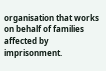organisation that works on behalf of families affected by imprisonment.